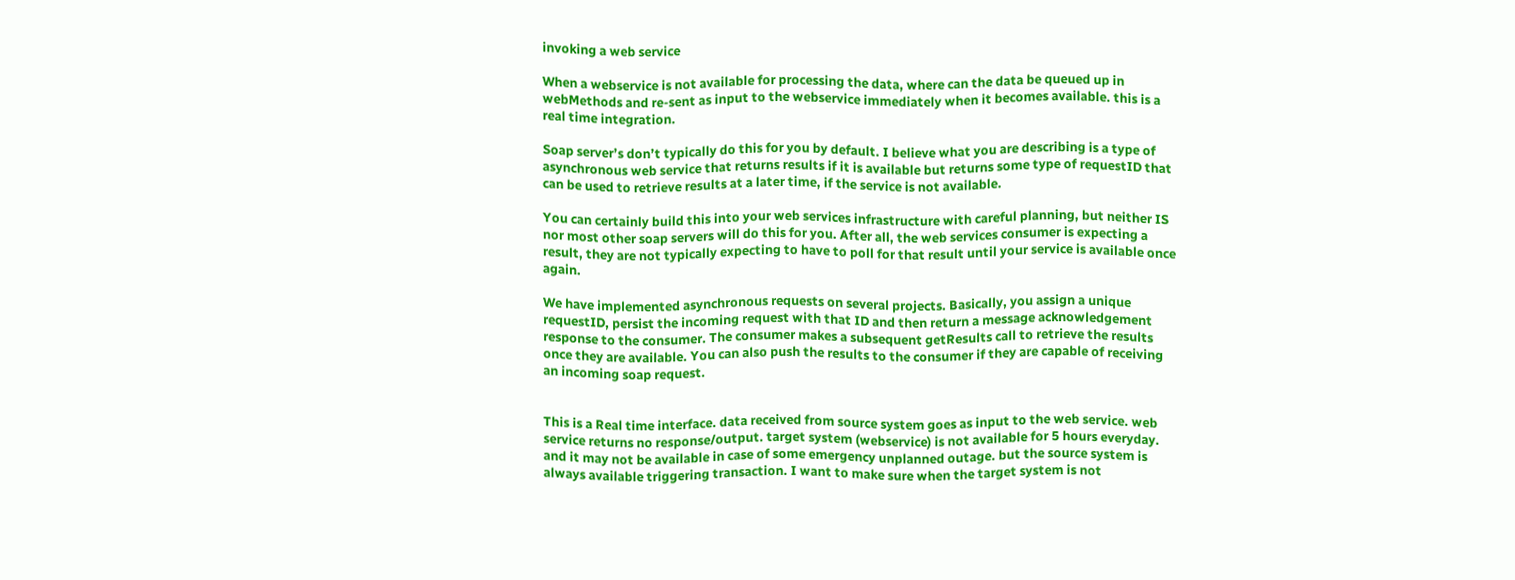invoking a web service

When a webservice is not available for processing the data, where can the data be queued up in webMethods and re-sent as input to the webservice immediately when it becomes available. this is a real time integration.

Soap server’s don’t typically do this for you by default. I believe what you are describing is a type of asynchronous web service that returns results if it is available but returns some type of requestID that can be used to retrieve results at a later time, if the service is not available.

You can certainly build this into your web services infrastructure with careful planning, but neither IS nor most other soap servers will do this for you. After all, the web services consumer is expecting a result, they are not typically expecting to have to poll for that result until your service is available once again.

We have implemented asynchronous requests on several projects. Basically, you assign a unique requestID, persist the incoming request with that ID and then return a message acknowledgement response to the consumer. The consumer makes a subsequent getResults call to retrieve the results once they are available. You can also push the results to the consumer if they are capable of receiving an incoming soap request.


This is a Real time interface. data received from source system goes as input to the web service. web service returns no response/output. target system (webservice) is not available for 5 hours everyday. and it may not be available in case of some emergency unplanned outage. but the source system is always available triggering transaction. I want to make sure when the target system is not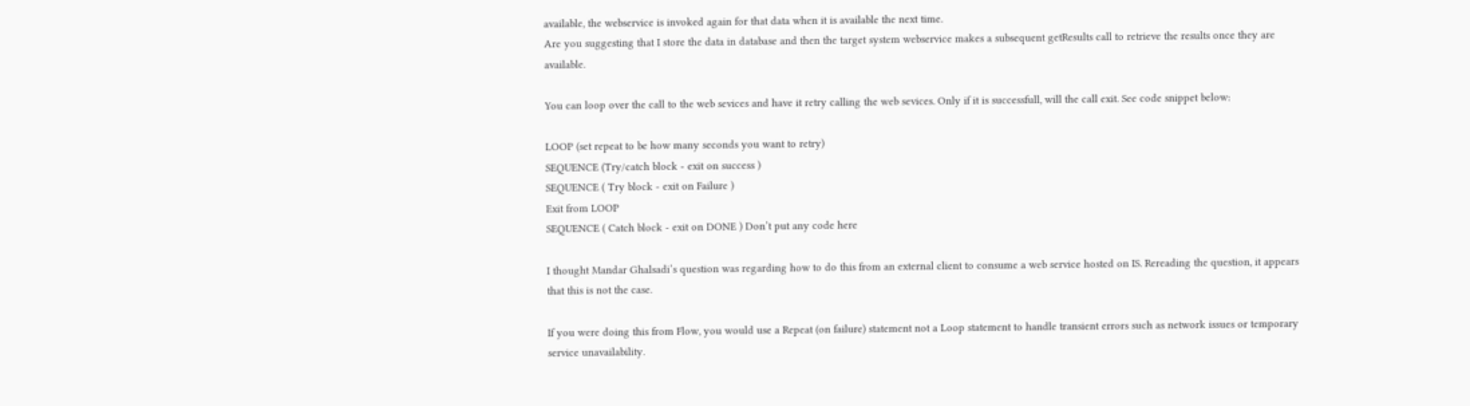available, the webservice is invoked again for that data when it is available the next time.
Are you suggesting that I store the data in database and then the target system webservice makes a subsequent getResults call to retrieve the results once they are available.

You can loop over the call to the web sevices and have it retry calling the web sevices. Only if it is successfull, will the call exit. See code snippet below:

LOOP (set repeat to be how many seconds you want to retry)
SEQUENCE (Try/catch block - exit on success )
SEQUENCE ( Try block - exit on Failure )
Exit from LOOP
SEQUENCE ( Catch block - exit on DONE ) Don’t put any code here

I thought Mandar Ghalsadi’s question was regarding how to do this from an external client to consume a web service hosted on IS. Rereading the question, it appears that this is not the case.

If you were doing this from Flow, you would use a Repeat (on failure) statement not a Loop statement to handle transient errors such as network issues or temporary service unavailability.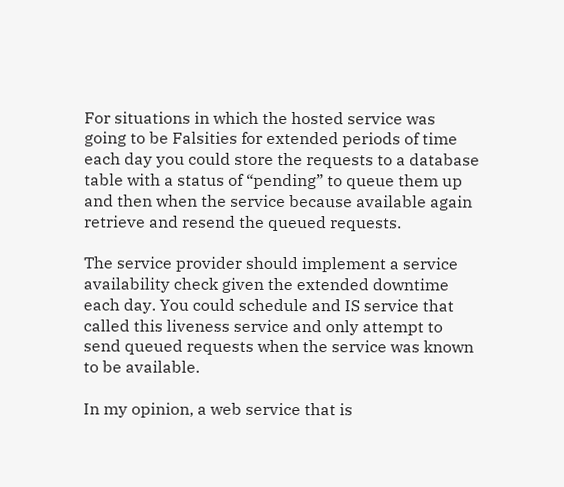For situations in which the hosted service was going to be Falsities for extended periods of time each day you could store the requests to a database table with a status of “pending” to queue them up and then when the service because available again retrieve and resend the queued requests.

The service provider should implement a service availability check given the extended downtime each day. You could schedule and IS service that called this liveness service and only attempt to send queued requests when the service was known to be available.

In my opinion, a web service that is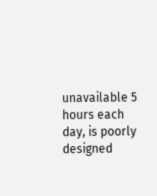unavailable 5 hours each day, is poorly designed